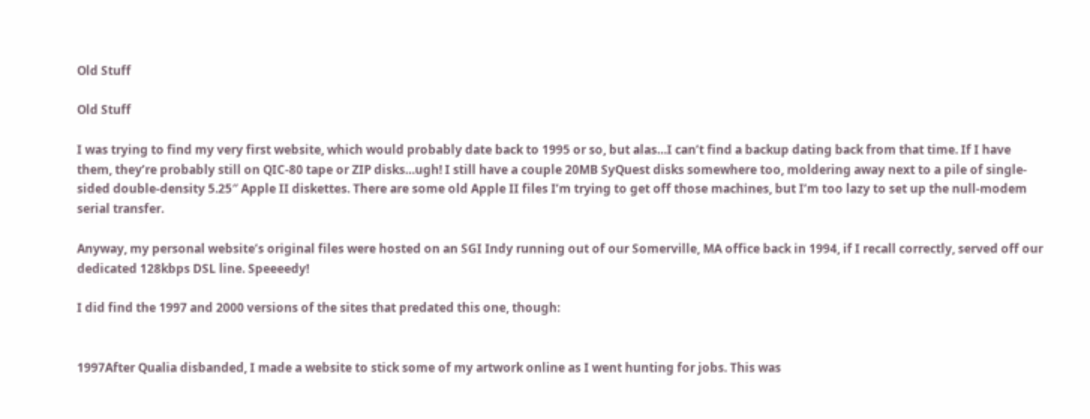Old Stuff

Old Stuff

I was trying to find my very first website, which would probably date back to 1995 or so, but alas…I can’t find a backup dating back from that time. If I have them, they’re probably still on QIC-80 tape or ZIP disks…ugh! I still have a couple 20MB SyQuest disks somewhere too, moldering away next to a pile of single-sided double-density 5.25″ Apple II diskettes. There are some old Apple II files I’m trying to get off those machines, but I’m too lazy to set up the null-modem serial transfer.

Anyway, my personal website’s original files were hosted on an SGI Indy running out of our Somerville, MA office back in 1994, if I recall correctly, served off our dedicated 128kbps DSL line. Speeeedy!

I did find the 1997 and 2000 versions of the sites that predated this one, though:


1997After Qualia disbanded, I made a website to stick some of my artwork online as I went hunting for jobs. This was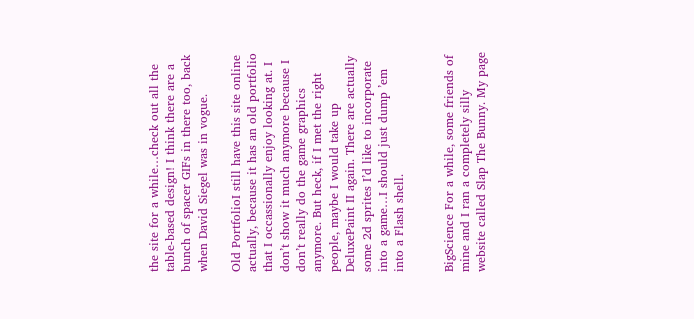the site for a while…check out all the table-based design! I think there are a bunch of spacer GIFs in there too, back when David Siegel was in vogue.

Old PortfolioI still have this site online actually, because it has an old portfolio that I occassionally enjoy looking at. I don’t show it much anymore because I don’t really do the game graphics anymore. But heck, if I met the right people, maybe I would take up DeluxePaint II again. There are actually some 2d sprites I’d like to incorporate into a game…I should just dump ’em into a Flash shell.


BigScience For a while, some friends of mine and I ran a completely silly website called Slap The Bunny. My page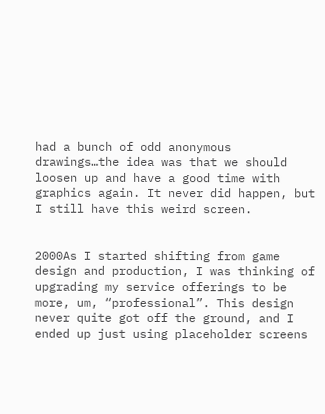had a bunch of odd anonymous drawings…the idea was that we should loosen up and have a good time with graphics again. It never did happen, but I still have this weird screen.


2000As I started shifting from game design and production, I was thinking of upgrading my service offerings to be more, um, “professional”. This design never quite got off the ground, and I ended up just using placeholder screens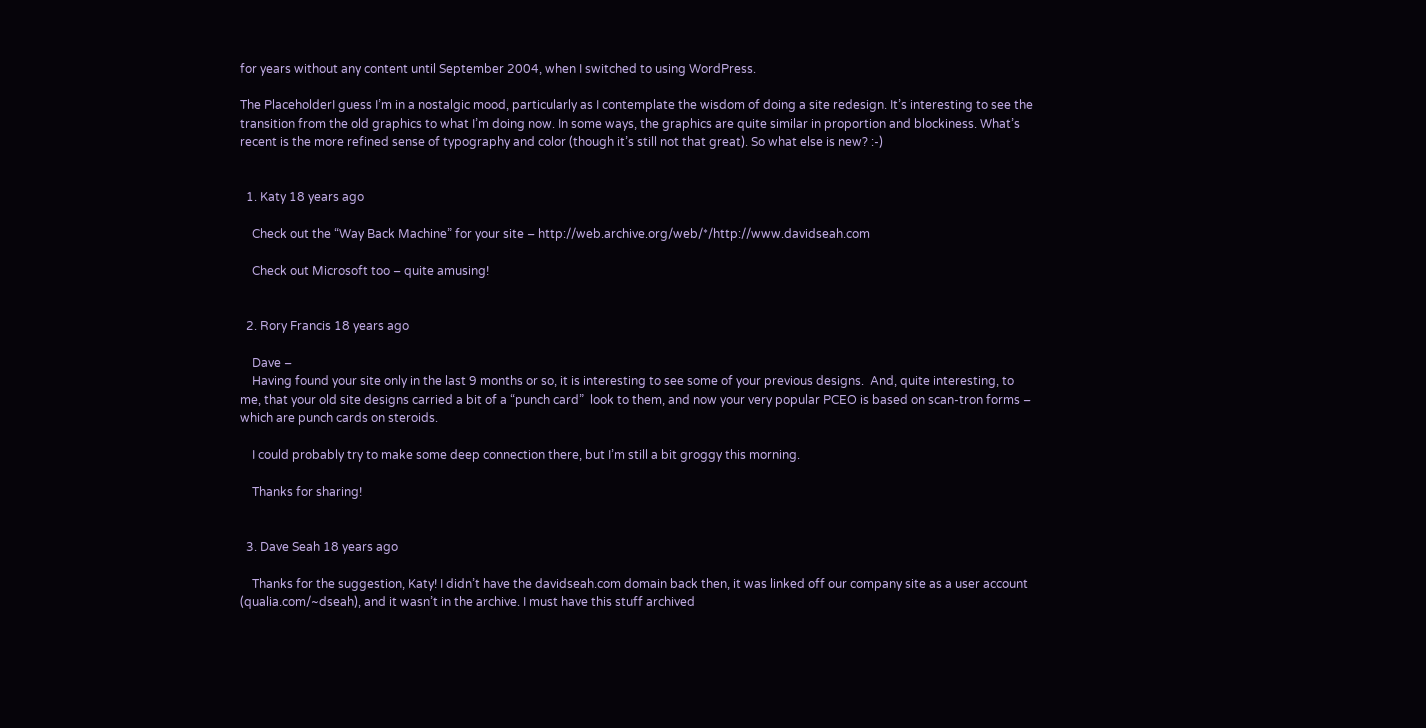for years without any content until September 2004, when I switched to using WordPress.

The PlaceholderI guess I’m in a nostalgic mood, particularly as I contemplate the wisdom of doing a site redesign. It’s interesting to see the transition from the old graphics to what I’m doing now. In some ways, the graphics are quite similar in proportion and blockiness. What’s recent is the more refined sense of typography and color (though it’s still not that great). So what else is new? :-)


  1. Katy 18 years ago

    Check out the “Way Back Machine” for your site – http://web.archive.org/web/*/http://www.davidseah.com

    Check out Microsoft too – quite amusing!


  2. Rory Francis 18 years ago

    Dave –
    Having found your site only in the last 9 months or so, it is interesting to see some of your previous designs.  And, quite interesting, to me, that your old site designs carried a bit of a “punch card”  look to them, and now your very popular PCEO is based on scan-tron forms – which are punch cards on steroids.

    I could probably try to make some deep connection there, but I’m still a bit groggy this morning.

    Thanks for sharing!


  3. Dave Seah 18 years ago

    Thanks for the suggestion, Katy! I didn’t have the davidseah.com domain back then, it was linked off our company site as a user account (qualia.com/~dseah), and it wasn’t in the archive. I must have this stuff archived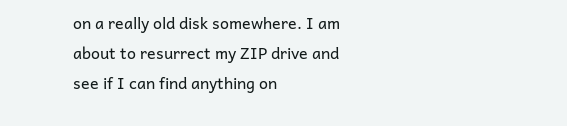on a really old disk somewhere. I am about to resurrect my ZIP drive and see if I can find anything on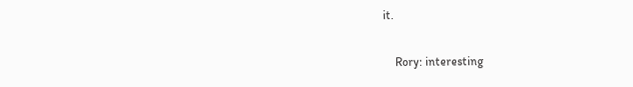it.

    Rory: interesting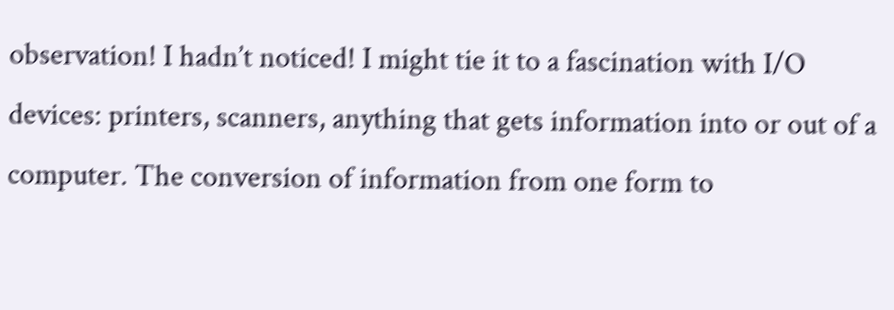observation! I hadn’t noticed! I might tie it to a fascination with I/O devices: printers, scanners, anything that gets information into or out of a computer. The conversion of information from one form to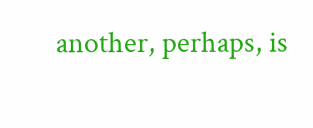another, perhaps, is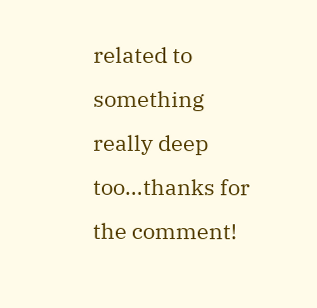related to something really deep too…thanks for the comment!